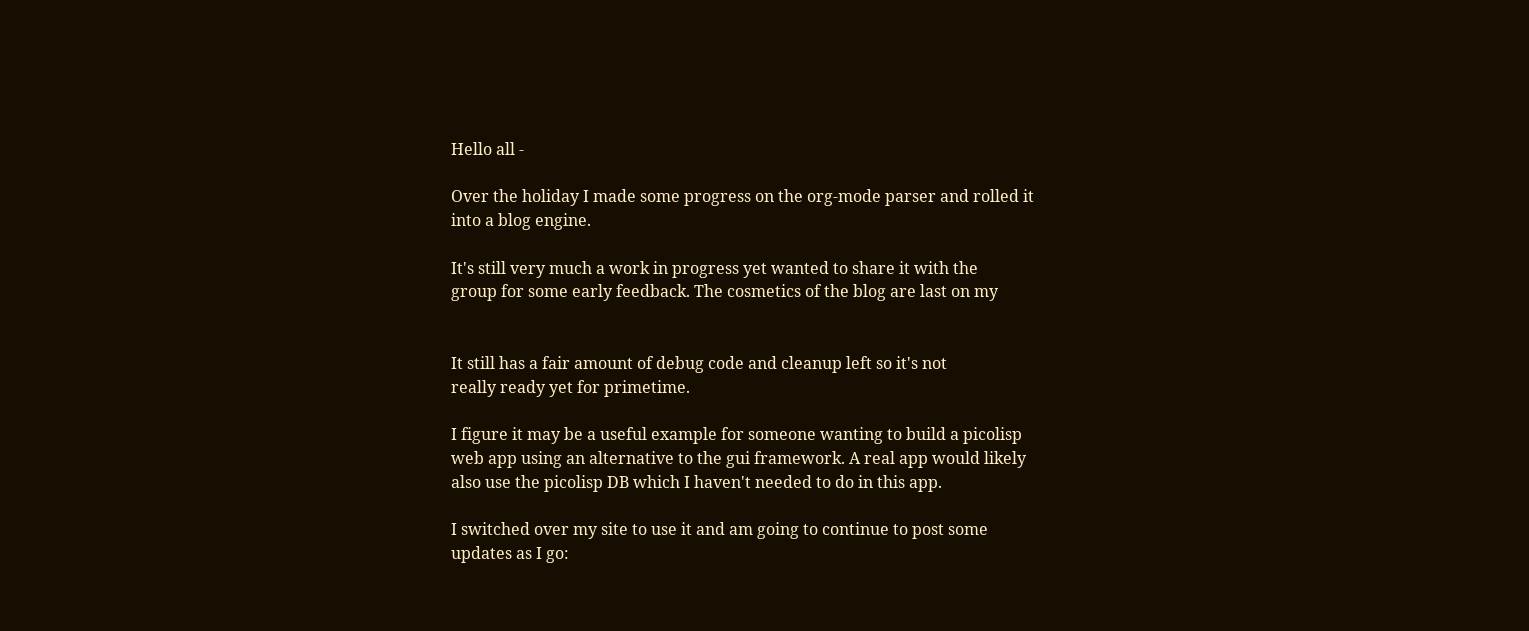Hello all -

Over the holiday I made some progress on the org-mode parser and rolled it
into a blog engine.

It's still very much a work in progress yet wanted to share it with the
group for some early feedback. The cosmetics of the blog are last on my


It still has a fair amount of debug code and cleanup left so it's not
really ready yet for primetime.

I figure it may be a useful example for someone wanting to build a picolisp
web app using an alternative to the gui framework. A real app would likely
also use the picolisp DB which I haven't needed to do in this app.

I switched over my site to use it and am going to continue to post some
updates as I go: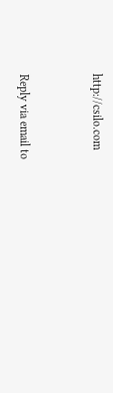http://csilo.com


Reply via email to